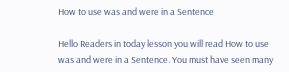How to use was and were in a Sentence

Hello Readers in today lesson you will read How to use was and were in a Sentence. You must have seen many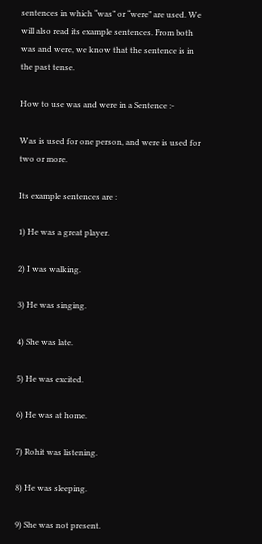sentences in which “was” or “were” are used. We will also read its example sentences. From both was and were, we know that the sentence is in the past tense.

How to use was and were in a Sentence :-

Was is used for one person, and were is used for two or more.

Its example sentences are :

1) He was a great player.

2) I was walking.

3) He was singing.

4) She was late.

5) He was excited.

6) He was at home.

7) Rohit was listening.

8) He was sleeping.

9) She was not present.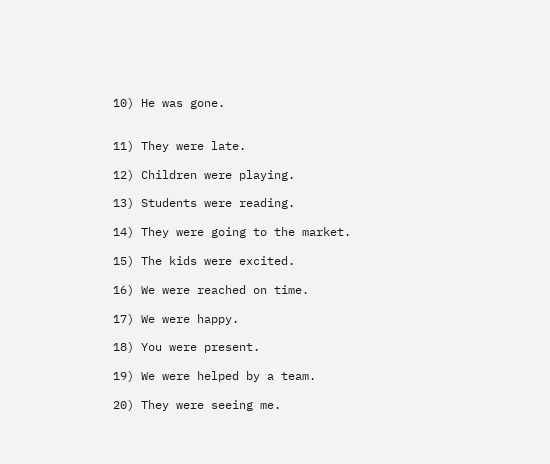10) He was gone.


11) They were late.

12) Children were playing.

13) Students were reading.

14) They were going to the market.

15) The kids were excited.

16) We were reached on time.

17) We were happy.

18) You were present.

19) We were helped by a team.

20) They were seeing me.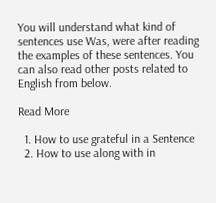You will understand what kind of sentences use Was, were after reading the examples of these sentences. You can also read other posts related to English from below.

Read More

  1. How to use grateful in a Sentence
  2. How to use along with in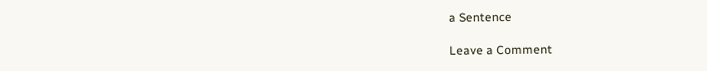a Sentence

Leave a Comment